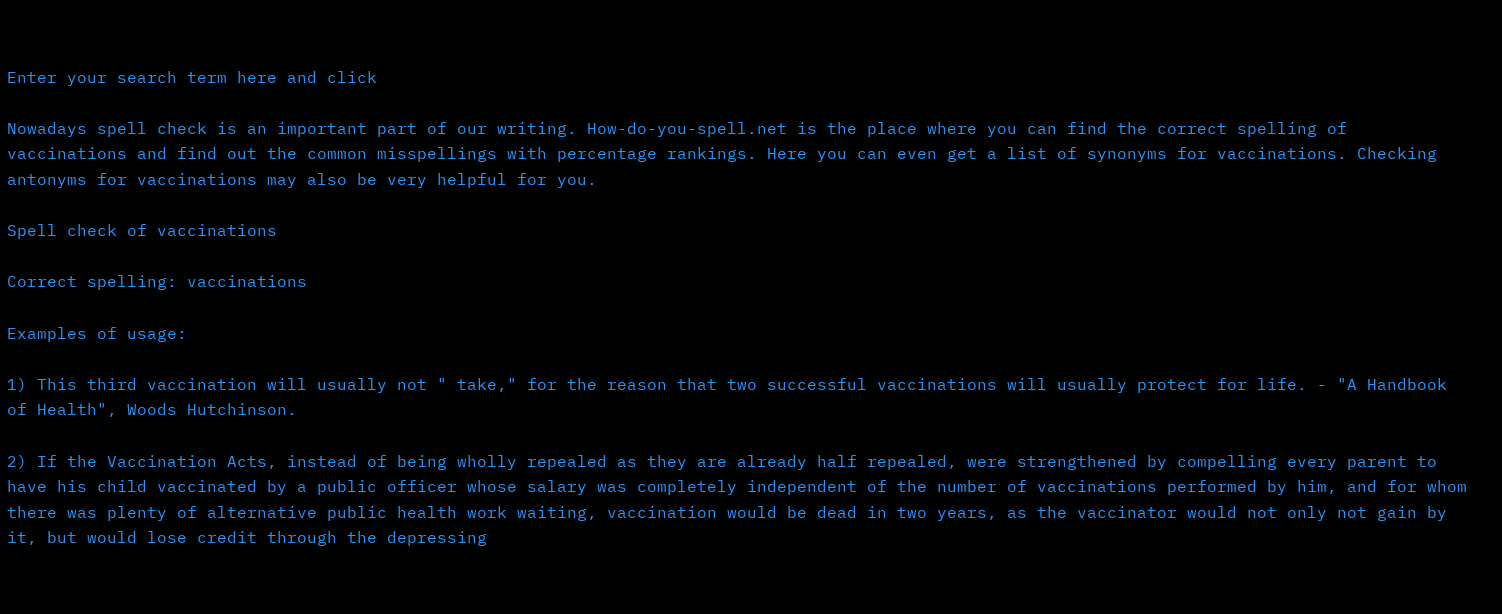Enter your search term here and click

Nowadays spell check is an important part of our writing. How-do-you-spell.net is the place where you can find the correct spelling of vaccinations and find out the common misspellings with percentage rankings. Here you can even get a list of synonyms for vaccinations. Checking antonyms for vaccinations may also be very helpful for you.

Spell check of vaccinations

Correct spelling: vaccinations

Examples of usage:

1) This third vaccination will usually not " take," for the reason that two successful vaccinations will usually protect for life. - "A Handbook of Health", Woods Hutchinson.

2) If the Vaccination Acts, instead of being wholly repealed as they are already half repealed, were strengthened by compelling every parent to have his child vaccinated by a public officer whose salary was completely independent of the number of vaccinations performed by him, and for whom there was plenty of alternative public health work waiting, vaccination would be dead in two years, as the vaccinator would not only not gain by it, but would lose credit through the depressing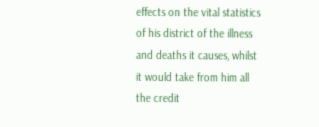effects on the vital statistics of his district of the illness and deaths it causes, whilst it would take from him all the credit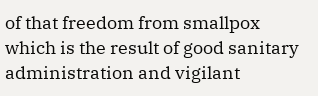of that freedom from smallpox which is the result of good sanitary administration and vigilant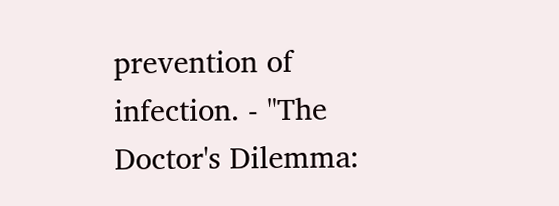prevention of infection. - "The Doctor's Dilemma: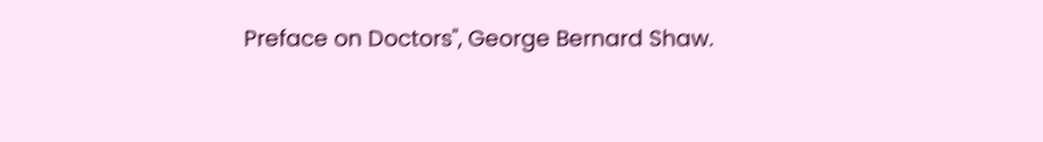Preface on Doctors", George Bernard Shaw.